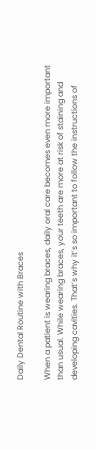Daily Dental Routine with Braces

When a patient is wearing braces, daily oral care becomes even more important than usual. While wearing braces, your teeth are more at risk of staining and developing cavities. That’s why it’s so important to follow the instructions of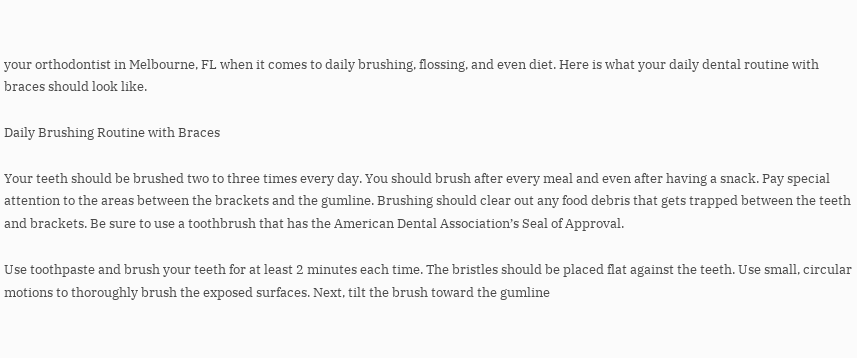your orthodontist in Melbourne, FL when it comes to daily brushing, flossing, and even diet. Here is what your daily dental routine with braces should look like.

Daily Brushing Routine with Braces

Your teeth should be brushed two to three times every day. You should brush after every meal and even after having a snack. Pay special attention to the areas between the brackets and the gumline. Brushing should clear out any food debris that gets trapped between the teeth and brackets. Be sure to use a toothbrush that has the American Dental Association’s Seal of Approval.

Use toothpaste and brush your teeth for at least 2 minutes each time. The bristles should be placed flat against the teeth. Use small, circular motions to thoroughly brush the exposed surfaces. Next, tilt the brush toward the gumline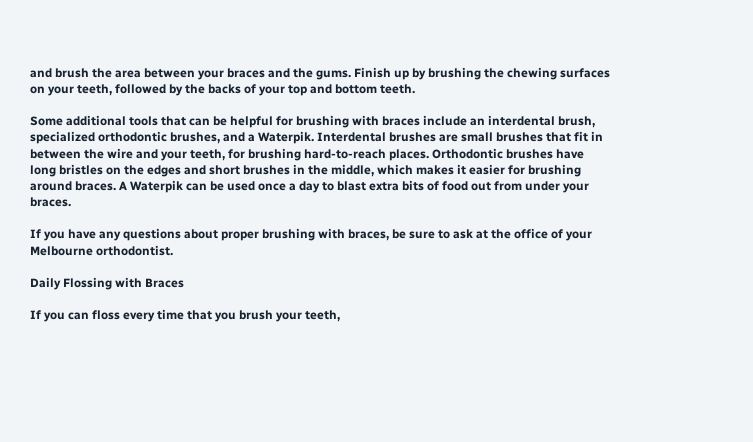and brush the area between your braces and the gums. Finish up by brushing the chewing surfaces on your teeth, followed by the backs of your top and bottom teeth.

Some additional tools that can be helpful for brushing with braces include an interdental brush, specialized orthodontic brushes, and a Waterpik. Interdental brushes are small brushes that fit in between the wire and your teeth, for brushing hard-to-reach places. Orthodontic brushes have long bristles on the edges and short brushes in the middle, which makes it easier for brushing around braces. A Waterpik can be used once a day to blast extra bits of food out from under your braces.

If you have any questions about proper brushing with braces, be sure to ask at the office of your Melbourne orthodontist.

Daily Flossing with Braces

If you can floss every time that you brush your teeth,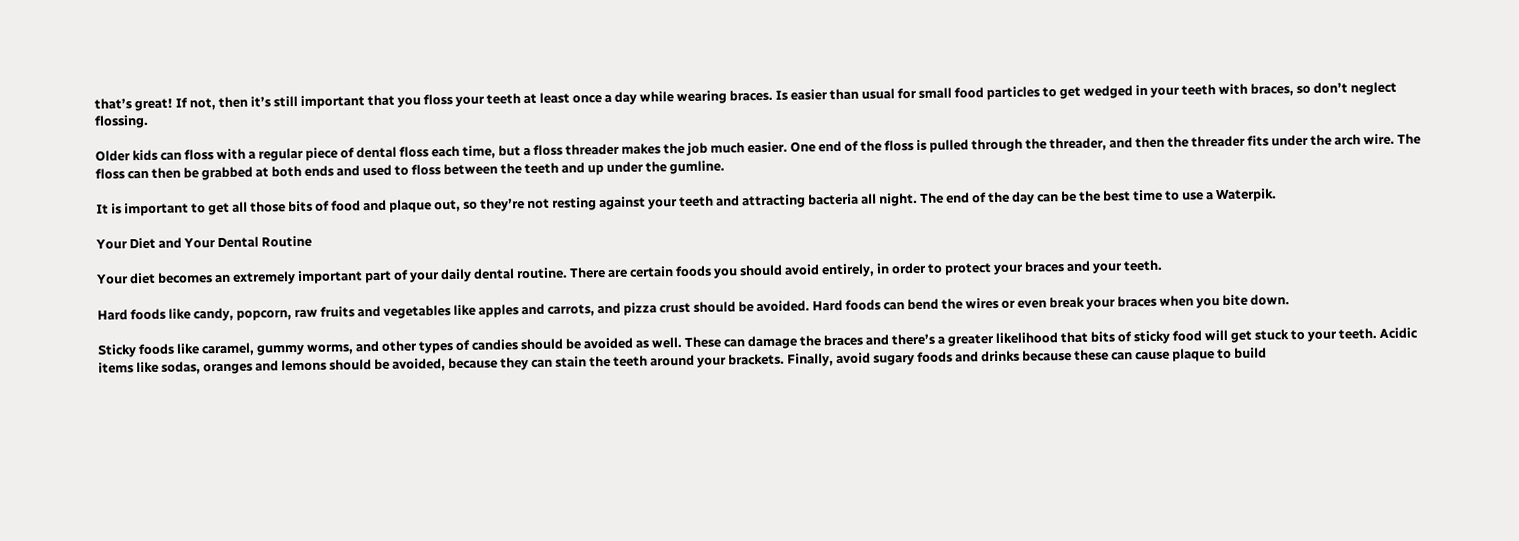that’s great! If not, then it’s still important that you floss your teeth at least once a day while wearing braces. Is easier than usual for small food particles to get wedged in your teeth with braces, so don’t neglect flossing.

Older kids can floss with a regular piece of dental floss each time, but a floss threader makes the job much easier. One end of the floss is pulled through the threader, and then the threader fits under the arch wire. The floss can then be grabbed at both ends and used to floss between the teeth and up under the gumline.

It is important to get all those bits of food and plaque out, so they’re not resting against your teeth and attracting bacteria all night. The end of the day can be the best time to use a Waterpik.

Your Diet and Your Dental Routine

Your diet becomes an extremely important part of your daily dental routine. There are certain foods you should avoid entirely, in order to protect your braces and your teeth.

Hard foods like candy, popcorn, raw fruits and vegetables like apples and carrots, and pizza crust should be avoided. Hard foods can bend the wires or even break your braces when you bite down.

Sticky foods like caramel, gummy worms, and other types of candies should be avoided as well. These can damage the braces and there’s a greater likelihood that bits of sticky food will get stuck to your teeth. Acidic items like sodas, oranges and lemons should be avoided, because they can stain the teeth around your brackets. Finally, avoid sugary foods and drinks because these can cause plaque to build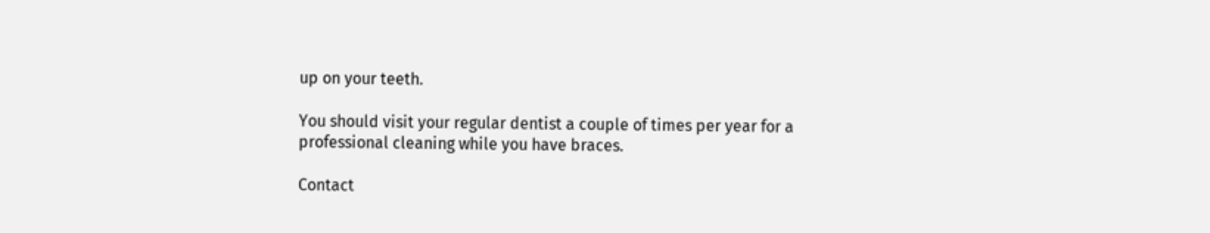up on your teeth.

You should visit your regular dentist a couple of times per year for a professional cleaning while you have braces.

Contact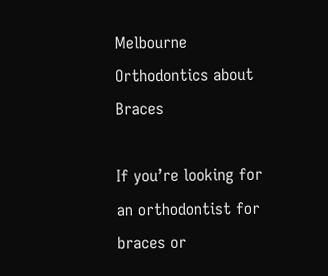Melbourne Orthodontics about Braces

If you’re looking for an orthodontist for braces or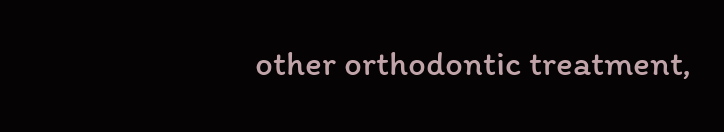other orthodontic treatment,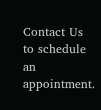Contact Us to schedule an appointment.